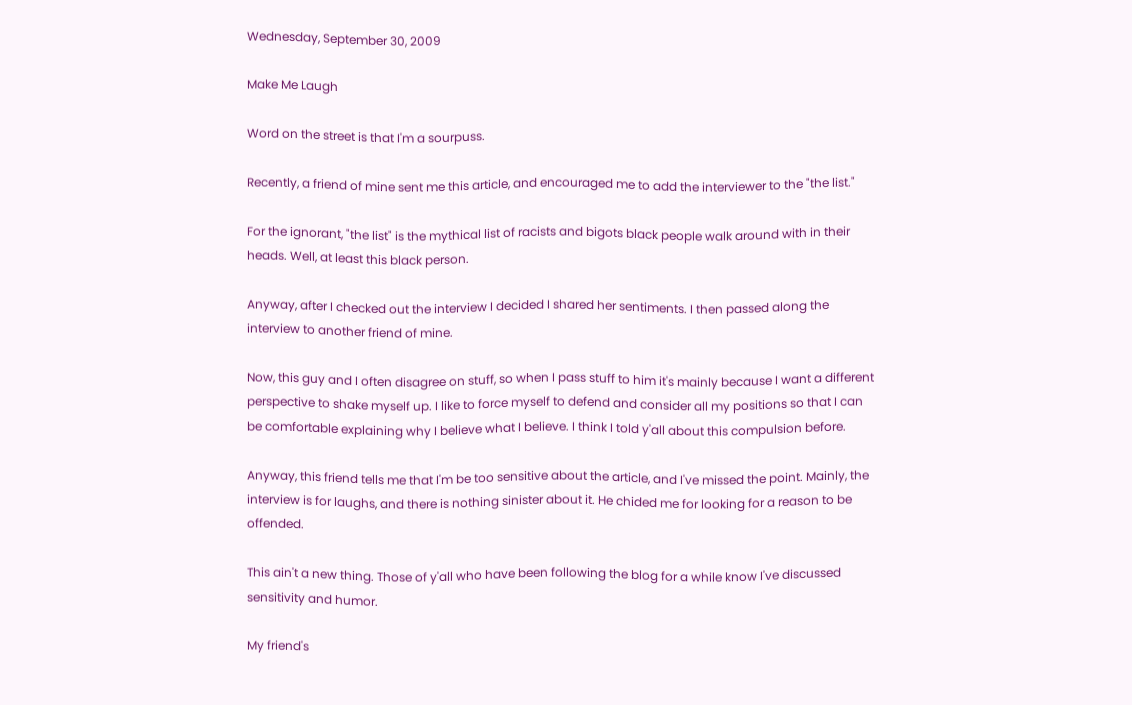Wednesday, September 30, 2009

Make Me Laugh

Word on the street is that I'm a sourpuss.

Recently, a friend of mine sent me this article, and encouraged me to add the interviewer to the "the list."

For the ignorant, "the list" is the mythical list of racists and bigots black people walk around with in their heads. Well, at least this black person.

Anyway, after I checked out the interview I decided I shared her sentiments. I then passed along the interview to another friend of mine.

Now, this guy and I often disagree on stuff, so when I pass stuff to him it's mainly because I want a different perspective to shake myself up. I like to force myself to defend and consider all my positions so that I can be comfortable explaining why I believe what I believe. I think I told y'all about this compulsion before.

Anyway, this friend tells me that I'm be too sensitive about the article, and I've missed the point. Mainly, the interview is for laughs, and there is nothing sinister about it. He chided me for looking for a reason to be offended.

This ain't a new thing. Those of y'all who have been following the blog for a while know I've discussed sensitivity and humor.

My friend's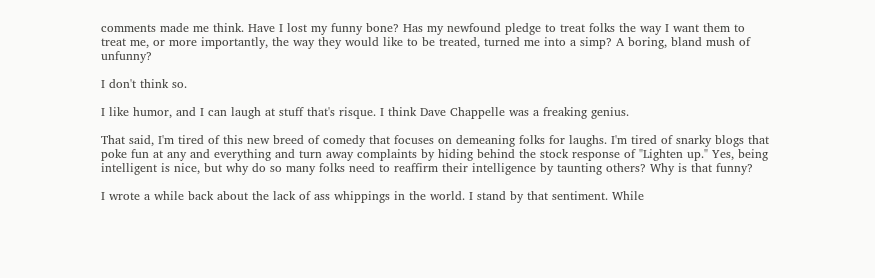comments made me think. Have I lost my funny bone? Has my newfound pledge to treat folks the way I want them to treat me, or more importantly, the way they would like to be treated, turned me into a simp? A boring, bland mush of unfunny?

I don't think so.

I like humor, and I can laugh at stuff that's risque. I think Dave Chappelle was a freaking genius.

That said, I'm tired of this new breed of comedy that focuses on demeaning folks for laughs. I'm tired of snarky blogs that poke fun at any and everything and turn away complaints by hiding behind the stock response of "Lighten up." Yes, being intelligent is nice, but why do so many folks need to reaffirm their intelligence by taunting others? Why is that funny?

I wrote a while back about the lack of ass whippings in the world. I stand by that sentiment. While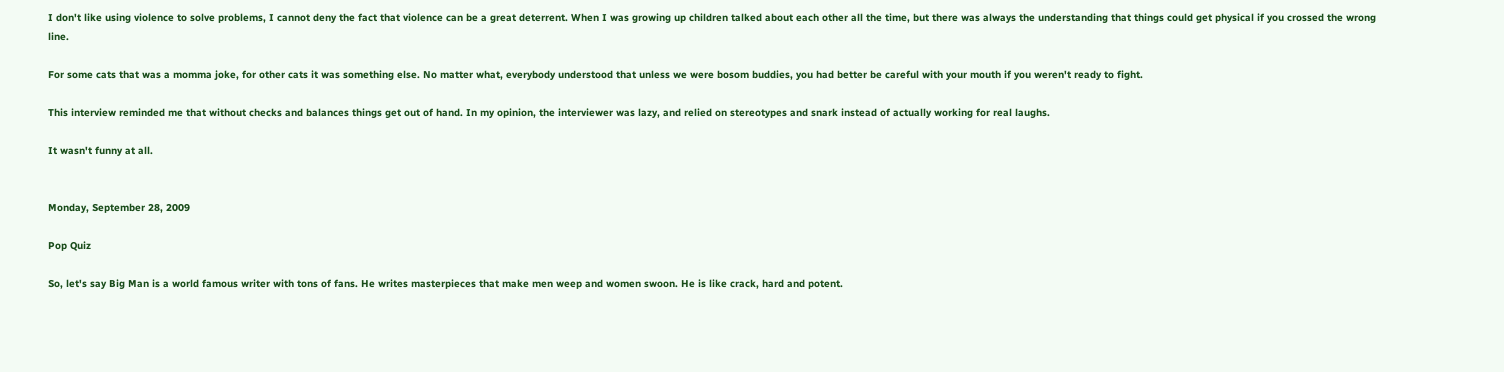I don't like using violence to solve problems, I cannot deny the fact that violence can be a great deterrent. When I was growing up children talked about each other all the time, but there was always the understanding that things could get physical if you crossed the wrong line.

For some cats that was a momma joke, for other cats it was something else. No matter what, everybody understood that unless we were bosom buddies, you had better be careful with your mouth if you weren't ready to fight.

This interview reminded me that without checks and balances things get out of hand. In my opinion, the interviewer was lazy, and relied on stereotypes and snark instead of actually working for real laughs.

It wasn't funny at all.


Monday, September 28, 2009

Pop Quiz

So, let's say Big Man is a world famous writer with tons of fans. He writes masterpieces that make men weep and women swoon. He is like crack, hard and potent.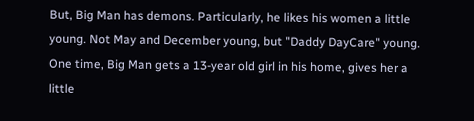But, Big Man has demons. Particularly, he likes his women a little young. Not May and December young, but "Daddy DayCare" young. One time, Big Man gets a 13-year old girl in his home, gives her a little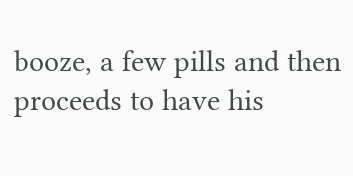booze, a few pills and then proceeds to have his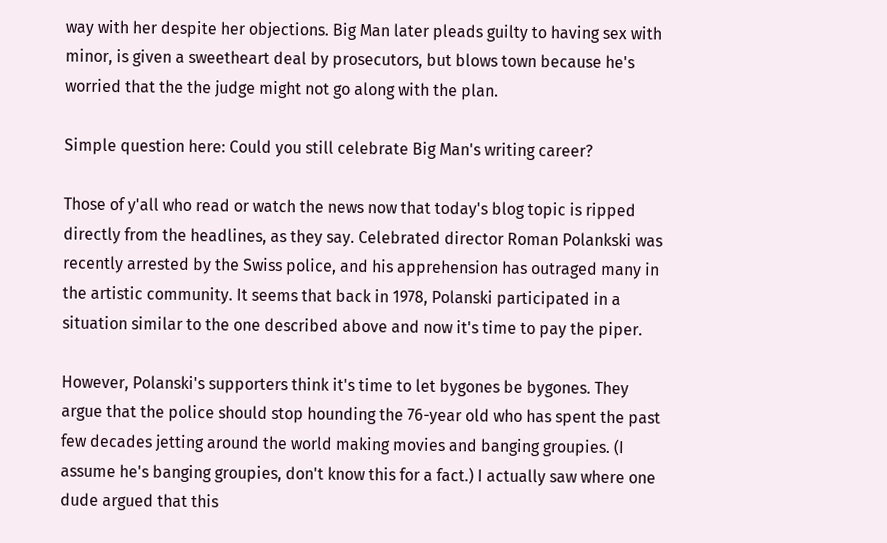way with her despite her objections. Big Man later pleads guilty to having sex with minor, is given a sweetheart deal by prosecutors, but blows town because he's worried that the the judge might not go along with the plan.

Simple question here: Could you still celebrate Big Man's writing career?

Those of y'all who read or watch the news now that today's blog topic is ripped directly from the headlines, as they say. Celebrated director Roman Polankski was recently arrested by the Swiss police, and his apprehension has outraged many in the artistic community. It seems that back in 1978, Polanski participated in a situation similar to the one described above and now it's time to pay the piper.

However, Polanski's supporters think it's time to let bygones be bygones. They argue that the police should stop hounding the 76-year old who has spent the past few decades jetting around the world making movies and banging groupies. (I assume he's banging groupies, don't know this for a fact.) I actually saw where one dude argued that this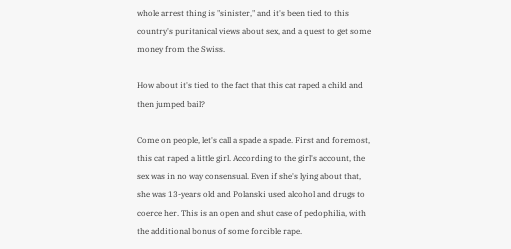whole arrest thing is "sinister," and it's been tied to this country's puritanical views about sex, and a quest to get some money from the Swiss.

How about it's tied to the fact that this cat raped a child and then jumped bail?

Come on people, let's call a spade a spade. First and foremost, this cat raped a little girl. According to the girl's account, the sex was in no way consensual. Even if she's lying about that, she was 13-years old and Polanski used alcohol and drugs to coerce her. This is an open and shut case of pedophilia, with the additional bonus of some forcible rape.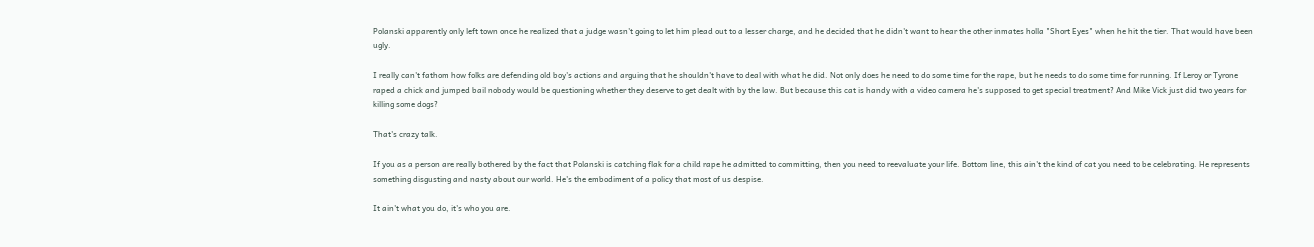Polanski apparently only left town once he realized that a judge wasn't going to let him plead out to a lesser charge, and he decided that he didn't want to hear the other inmates holla "Short Eyes" when he hit the tier. That would have been ugly.

I really can't fathom how folks are defending old boy's actions and arguing that he shouldn't have to deal with what he did. Not only does he need to do some time for the rape, but he needs to do some time for running. If Leroy or Tyrone raped a chick and jumped bail nobody would be questioning whether they deserve to get dealt with by the law. But because this cat is handy with a video camera he's supposed to get special treatment? And Mike Vick just did two years for killing some dogs?

That's crazy talk.

If you as a person are really bothered by the fact that Polanski is catching flak for a child rape he admitted to committing, then you need to reevaluate your life. Bottom line, this ain't the kind of cat you need to be celebrating. He represents something disgusting and nasty about our world. He's the embodiment of a policy that most of us despise.

It ain't what you do, it's who you are.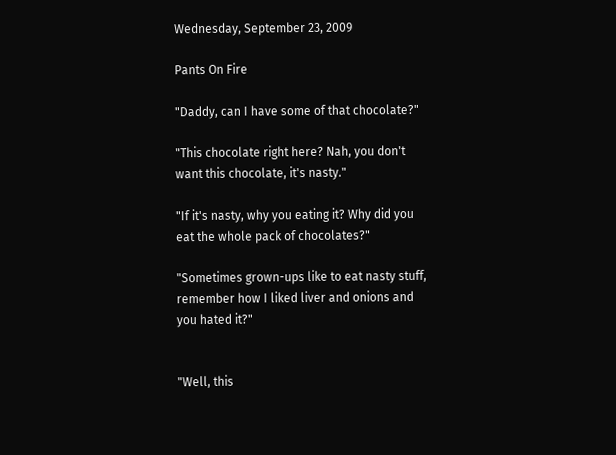Wednesday, September 23, 2009

Pants On Fire

"Daddy, can I have some of that chocolate?"

"This chocolate right here? Nah, you don't want this chocolate, it's nasty."

"If it's nasty, why you eating it? Why did you eat the whole pack of chocolates?"

"Sometimes grown-ups like to eat nasty stuff, remember how I liked liver and onions and you hated it?"


"Well, this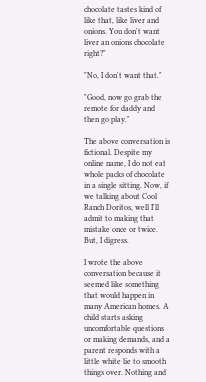chocolate tastes kind of like that, like liver and onions. You don't want liver an onions chocolate right?"

"No, I don't want that."

"Good, now go grab the remote for daddy and then go play."

The above conversation is fictional. Despite my online name, I do not eat whole packs of chocolate in a single sitting. Now, if we talking about Cool Ranch Doritos, well I'll admit to making that mistake once or twice. But, I digress.

I wrote the above conversation because it seemed like something that would happen in many American homes. A child starts asking uncomfortable questions or making demands, and a parent responds with a little white lie to smooth things over. Nothing and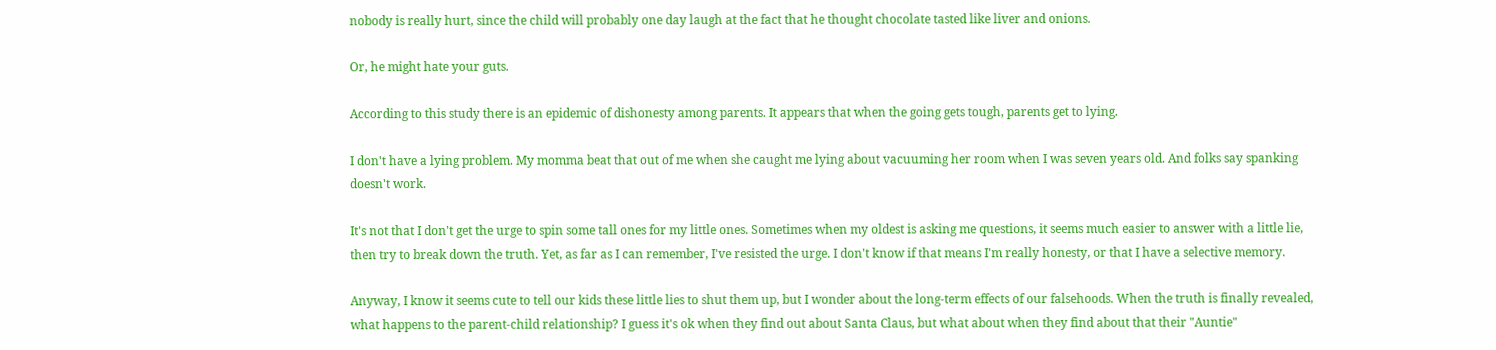nobody is really hurt, since the child will probably one day laugh at the fact that he thought chocolate tasted like liver and onions.

Or, he might hate your guts.

According to this study there is an epidemic of dishonesty among parents. It appears that when the going gets tough, parents get to lying.

I don't have a lying problem. My momma beat that out of me when she caught me lying about vacuuming her room when I was seven years old. And folks say spanking doesn't work.

It's not that I don't get the urge to spin some tall ones for my little ones. Sometimes when my oldest is asking me questions, it seems much easier to answer with a little lie, then try to break down the truth. Yet, as far as I can remember, I've resisted the urge. I don't know if that means I'm really honesty, or that I have a selective memory.

Anyway, I know it seems cute to tell our kids these little lies to shut them up, but I wonder about the long-term effects of our falsehoods. When the truth is finally revealed, what happens to the parent-child relationship? I guess it's ok when they find out about Santa Claus, but what about when they find about that their "Auntie"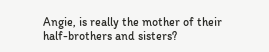Angie, is really the mother of their half-brothers and sisters?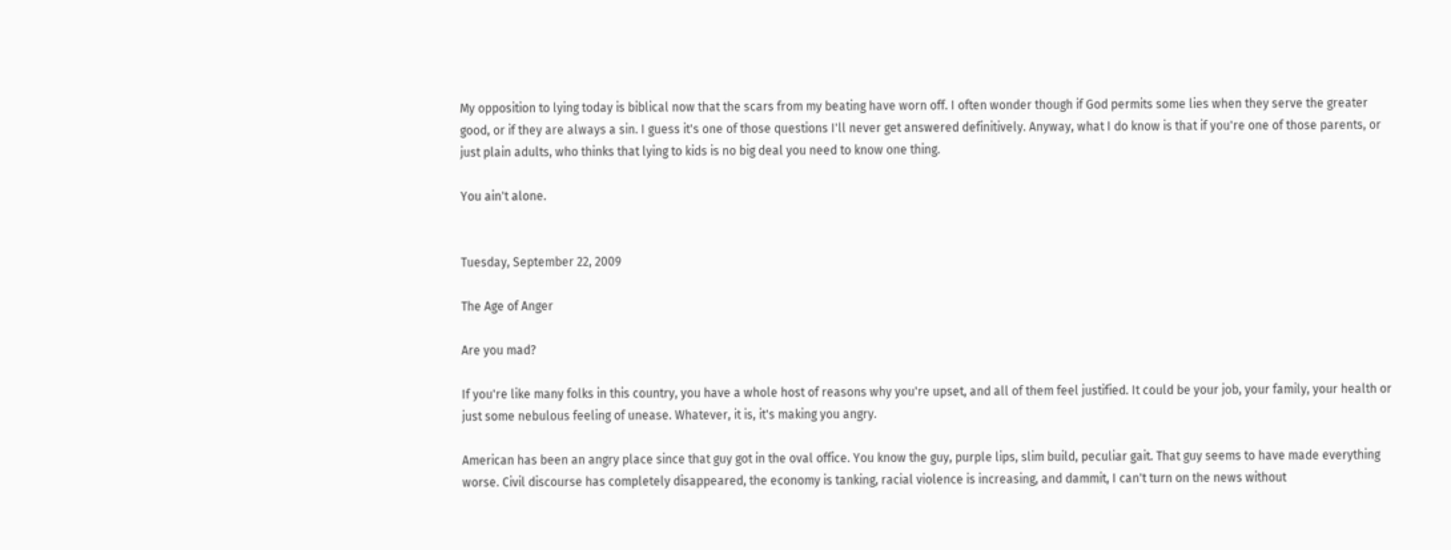My opposition to lying today is biblical now that the scars from my beating have worn off. I often wonder though if God permits some lies when they serve the greater good, or if they are always a sin. I guess it's one of those questions I'll never get answered definitively. Anyway, what I do know is that if you're one of those parents, or just plain adults, who thinks that lying to kids is no big deal you need to know one thing.

You ain't alone.


Tuesday, September 22, 2009

The Age of Anger

Are you mad?

If you're like many folks in this country, you have a whole host of reasons why you're upset, and all of them feel justified. It could be your job, your family, your health or just some nebulous feeling of unease. Whatever, it is, it's making you angry.

American has been an angry place since that guy got in the oval office. You know the guy, purple lips, slim build, peculiar gait. That guy seems to have made everything worse. Civil discourse has completely disappeared, the economy is tanking, racial violence is increasing, and dammit, I can't turn on the news without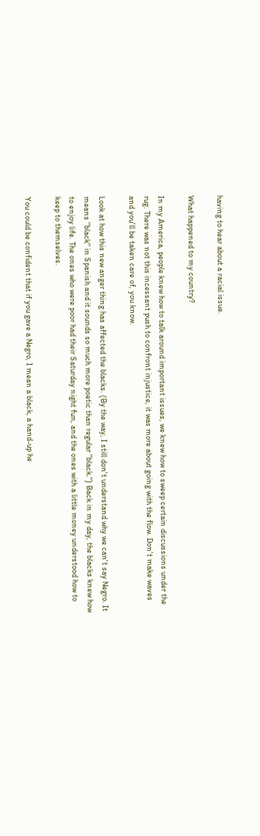having to hear about a racial issue.

What happened to my country?

In my America, people knew how to talk around important issues, we knew how to sweep certain discussions under the rug. There was not this incessant push to confront injustice, it was more about going with the flow. Don't make waves and you'll be taken care of, you know.

Look at how this new anger thing has affected the blacks. (By the way, I still don't understand why we can't say Negro. It means "black" in Spanish and it sounds so much more poetic than regular "black.") Back in my day, the blacks knew how to enjoy life. The ones who were poor had their Saturday night fun, and the ones with a little money understood how to keep to themselves.

You could be confident that if you gave a Negro, I mean a black, a hand-up he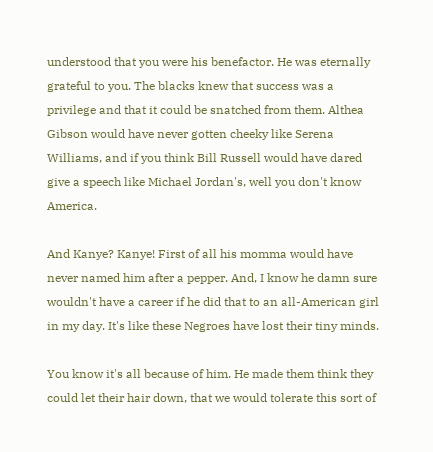understood that you were his benefactor. He was eternally grateful to you. The blacks knew that success was a privilege and that it could be snatched from them. Althea Gibson would have never gotten cheeky like Serena Williams, and if you think Bill Russell would have dared give a speech like Michael Jordan's, well you don't know America.

And Kanye? Kanye! First of all his momma would have never named him after a pepper. And, I know he damn sure wouldn't have a career if he did that to an all-American girl in my day. It's like these Negroes have lost their tiny minds.

You know it's all because of him. He made them think they could let their hair down, that we would tolerate this sort of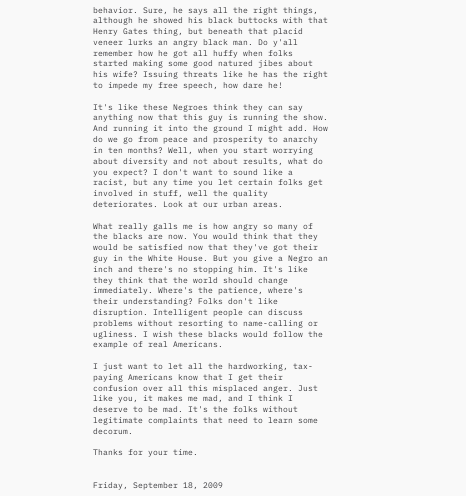behavior. Sure, he says all the right things, although he showed his black buttocks with that Henry Gates thing, but beneath that placid veneer lurks an angry black man. Do y'all remember how he got all huffy when folks started making some good natured jibes about his wife? Issuing threats like he has the right to impede my free speech, how dare he!

It's like these Negroes think they can say anything now that this guy is running the show. And running it into the ground I might add. How do we go from peace and prosperity to anarchy in ten months? Well, when you start worrying about diversity and not about results, what do you expect? I don't want to sound like a racist, but any time you let certain folks get involved in stuff, well the quality deteriorates. Look at our urban areas.

What really galls me is how angry so many of the blacks are now. You would think that they would be satisfied now that they've got their guy in the White House. But you give a Negro an inch and there's no stopping him. It's like they think that the world should change immediately. Where's the patience, where's their understanding? Folks don't like disruption. Intelligent people can discuss problems without resorting to name-calling or ugliness. I wish these blacks would follow the example of real Americans.

I just want to let all the hardworking, tax-paying Americans know that I get their confusion over all this misplaced anger. Just like you, it makes me mad, and I think I deserve to be mad. It's the folks without legitimate complaints that need to learn some decorum.

Thanks for your time.


Friday, September 18, 2009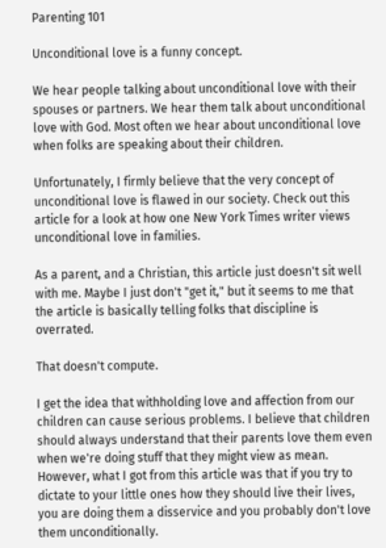Parenting 101

Unconditional love is a funny concept.

We hear people talking about unconditional love with their spouses or partners. We hear them talk about unconditional love with God. Most often we hear about unconditional love when folks are speaking about their children.

Unfortunately, I firmly believe that the very concept of unconditional love is flawed in our society. Check out this article for a look at how one New York Times writer views unconditional love in families.

As a parent, and a Christian, this article just doesn't sit well with me. Maybe I just don't "get it," but it seems to me that the article is basically telling folks that discipline is overrated.

That doesn't compute.

I get the idea that withholding love and affection from our children can cause serious problems. I believe that children should always understand that their parents love them even when we're doing stuff that they might view as mean. However, what I got from this article was that if you try to dictate to your little ones how they should live their lives, you are doing them a disservice and you probably don't love them unconditionally.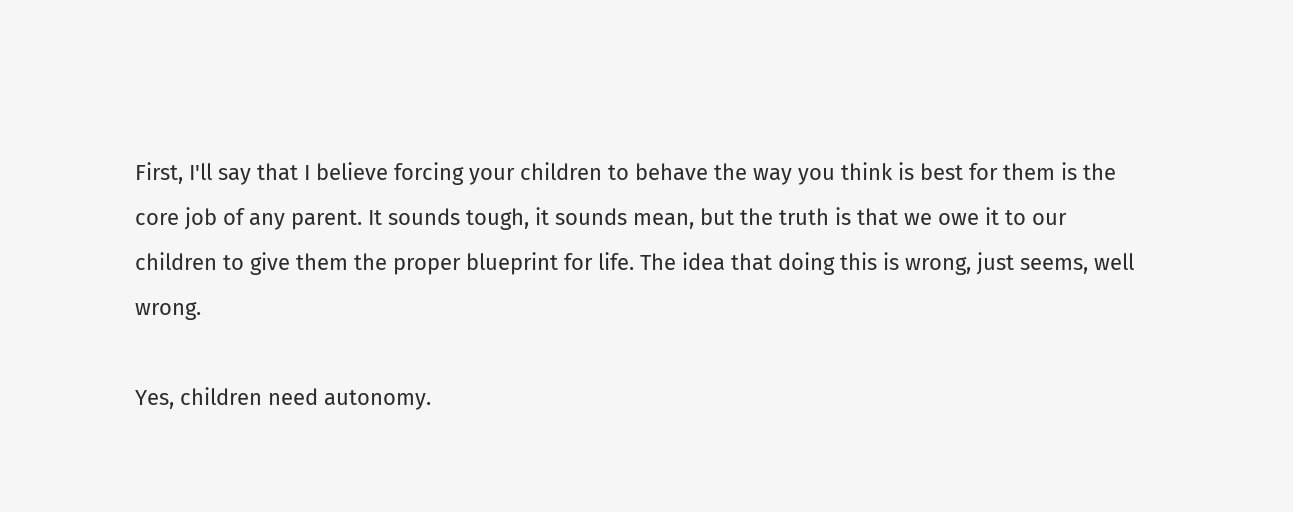First, I'll say that I believe forcing your children to behave the way you think is best for them is the core job of any parent. It sounds tough, it sounds mean, but the truth is that we owe it to our children to give them the proper blueprint for life. The idea that doing this is wrong, just seems, well wrong.

Yes, children need autonomy.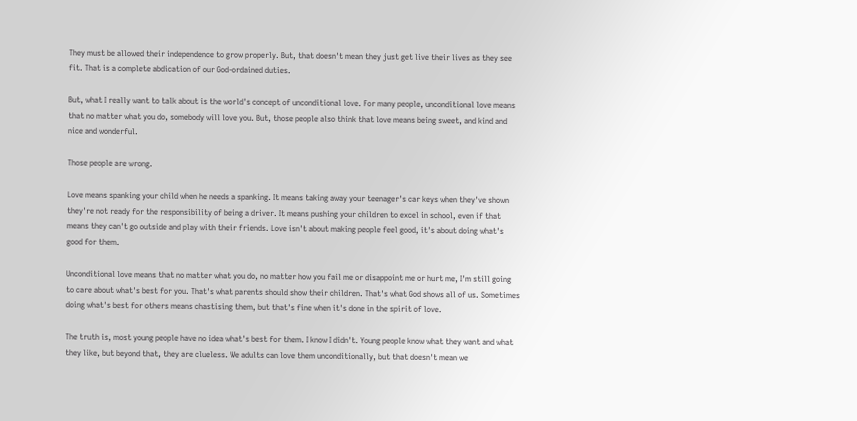They must be allowed their independence to grow properly. But, that doesn't mean they just get live their lives as they see fit. That is a complete abdication of our God-ordained duties.

But, what I really want to talk about is the world's concept of unconditional love. For many people, unconditional love means that no matter what you do, somebody will love you. But, those people also think that love means being sweet, and kind and nice and wonderful.

Those people are wrong.

Love means spanking your child when he needs a spanking. It means taking away your teenager's car keys when they've shown they're not ready for the responsibility of being a driver. It means pushing your children to excel in school, even if that means they can't go outside and play with their friends. Love isn't about making people feel good, it's about doing what's good for them.

Unconditional love means that no matter what you do, no matter how you fail me or disappoint me or hurt me, I'm still going to care about what's best for you. That's what parents should show their children. That's what God shows all of us. Sometimes doing what's best for others means chastising them, but that's fine when it's done in the spirit of love.

The truth is, most young people have no idea what's best for them. I know I didn't. Young people know what they want and what they like, but beyond that, they are clueless. We adults can love them unconditionally, but that doesn't mean we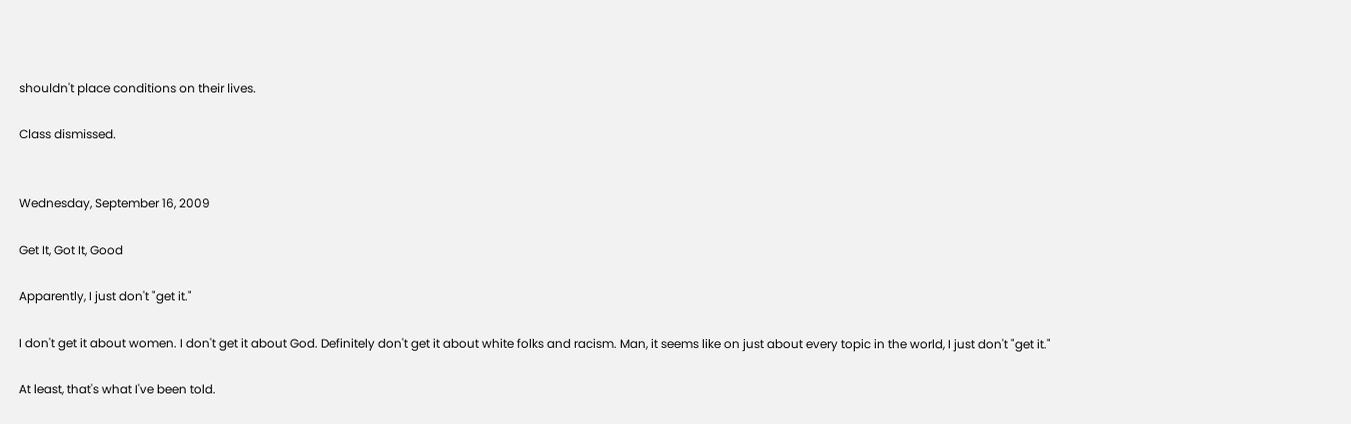shouldn't place conditions on their lives.

Class dismissed.


Wednesday, September 16, 2009

Get It, Got It, Good

Apparently, I just don't "get it."

I don't get it about women. I don't get it about God. Definitely don't get it about white folks and racism. Man, it seems like on just about every topic in the world, I just don't "get it."

At least, that's what I've been told.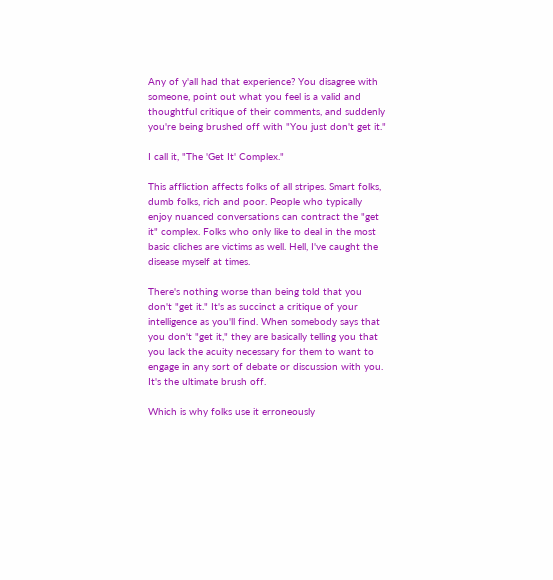Any of y'all had that experience? You disagree with someone, point out what you feel is a valid and thoughtful critique of their comments, and suddenly you're being brushed off with "You just don't get it."

I call it, "The 'Get It' Complex."

This affliction affects folks of all stripes. Smart folks, dumb folks, rich and poor. People who typically enjoy nuanced conversations can contract the "get it" complex. Folks who only like to deal in the most basic cliches are victims as well. Hell, I've caught the disease myself at times.

There's nothing worse than being told that you don't "get it." It's as succinct a critique of your intelligence as you'll find. When somebody says that you don't "get it," they are basically telling you that you lack the acuity necessary for them to want to engage in any sort of debate or discussion with you. It's the ultimate brush off.

Which is why folks use it erroneously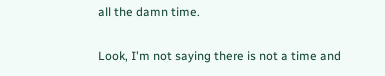all the damn time.

Look, I'm not saying there is not a time and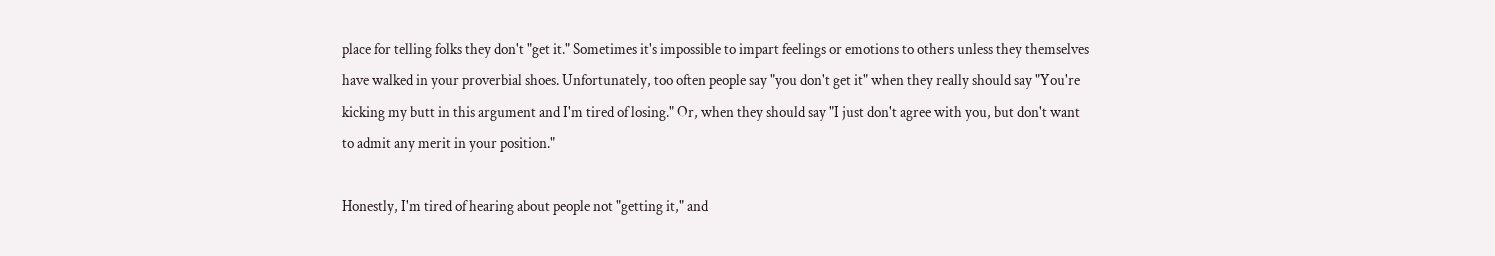place for telling folks they don't "get it." Sometimes it's impossible to impart feelings or emotions to others unless they themselves have walked in your proverbial shoes. Unfortunately, too often people say "you don't get it" when they really should say "You're kicking my butt in this argument and I'm tired of losing." Or, when they should say "I just don't agree with you, but don't want to admit any merit in your position."

Honestly, I'm tired of hearing about people not "getting it," and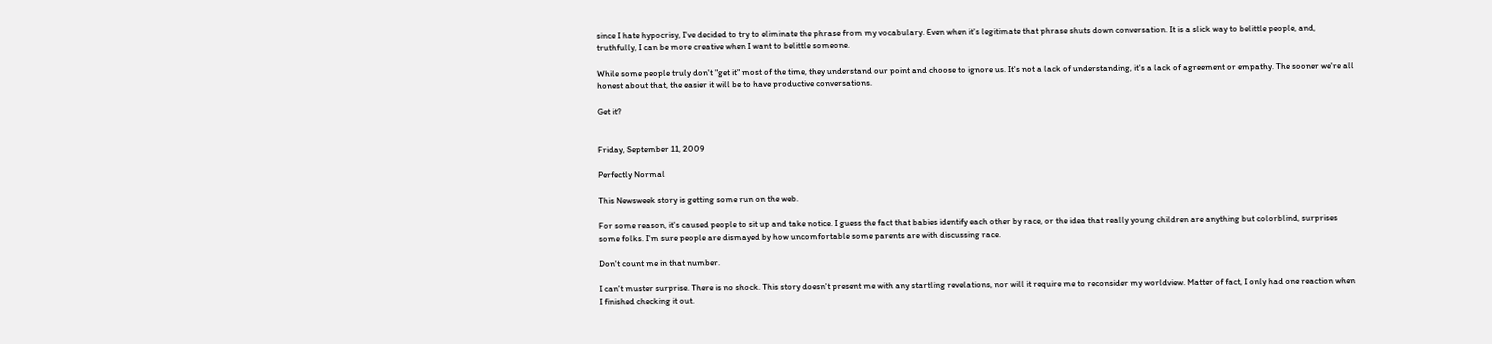since I hate hypocrisy, I've decided to try to eliminate the phrase from my vocabulary. Even when it's legitimate that phrase shuts down conversation. It is a slick way to belittle people, and, truthfully, I can be more creative when I want to belittle someone.

While some people truly don't "get it" most of the time, they understand our point and choose to ignore us. It's not a lack of understanding, it's a lack of agreement or empathy. The sooner we're all honest about that, the easier it will be to have productive conversations.

Get it?


Friday, September 11, 2009

Perfectly Normal

This Newsweek story is getting some run on the web.

For some reason, it's caused people to sit up and take notice. I guess the fact that babies identify each other by race, or the idea that really young children are anything but colorblind, surprises some folks. I'm sure people are dismayed by how uncomfortable some parents are with discussing race.

Don't count me in that number.

I can't muster surprise. There is no shock. This story doesn't present me with any startling revelations, nor will it require me to reconsider my worldview. Matter of fact, I only had one reaction when I finished checking it out.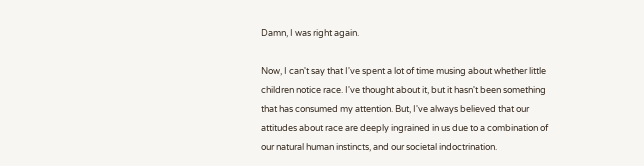Damn, I was right again.

Now, I can't say that I've spent a lot of time musing about whether little children notice race. I've thought about it, but it hasn't been something that has consumed my attention. But, I've always believed that our attitudes about race are deeply ingrained in us due to a combination of our natural human instincts, and our societal indoctrination.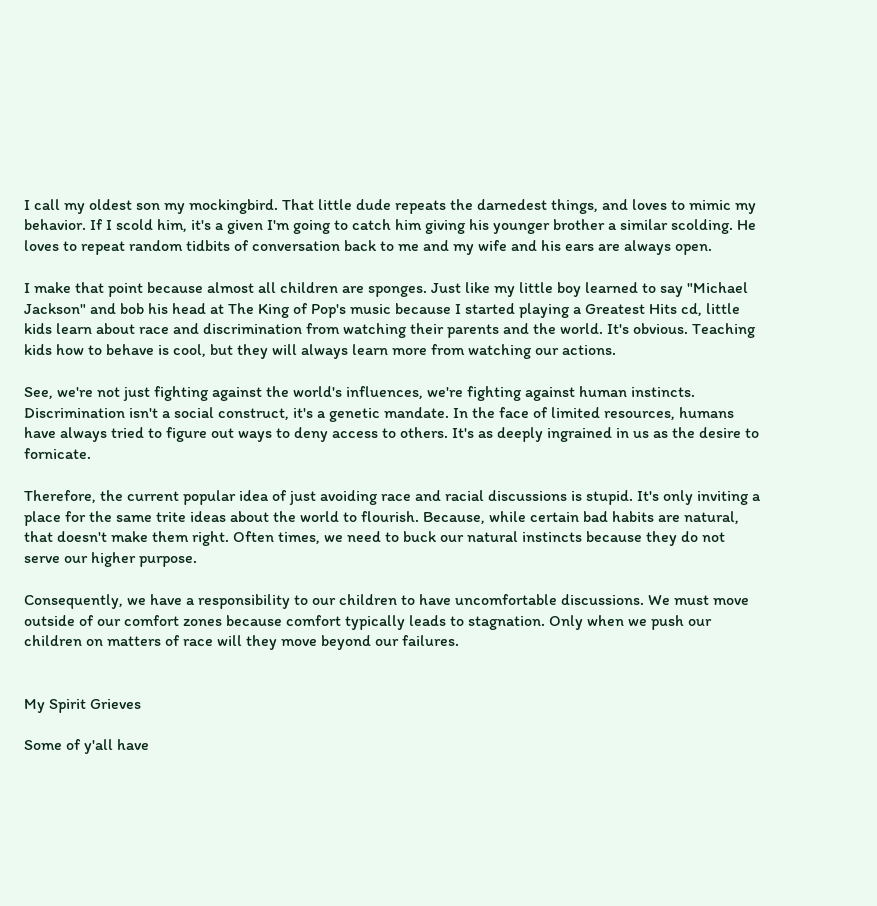I call my oldest son my mockingbird. That little dude repeats the darnedest things, and loves to mimic my behavior. If I scold him, it's a given I'm going to catch him giving his younger brother a similar scolding. He loves to repeat random tidbits of conversation back to me and my wife and his ears are always open.

I make that point because almost all children are sponges. Just like my little boy learned to say "Michael Jackson" and bob his head at The King of Pop's music because I started playing a Greatest Hits cd, little kids learn about race and discrimination from watching their parents and the world. It's obvious. Teaching kids how to behave is cool, but they will always learn more from watching our actions.

See, we're not just fighting against the world's influences, we're fighting against human instincts. Discrimination isn't a social construct, it's a genetic mandate. In the face of limited resources, humans have always tried to figure out ways to deny access to others. It's as deeply ingrained in us as the desire to fornicate.

Therefore, the current popular idea of just avoiding race and racial discussions is stupid. It's only inviting a place for the same trite ideas about the world to flourish. Because, while certain bad habits are natural, that doesn't make them right. Often times, we need to buck our natural instincts because they do not serve our higher purpose.

Consequently, we have a responsibility to our children to have uncomfortable discussions. We must move outside of our comfort zones because comfort typically leads to stagnation. Only when we push our children on matters of race will they move beyond our failures.


My Spirit Grieves

Some of y'all have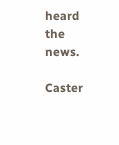heard the news.

Caster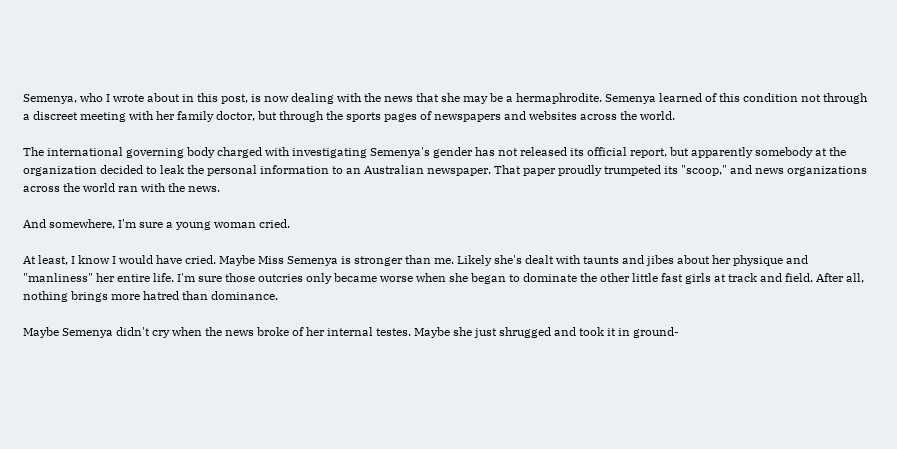Semenya, who I wrote about in this post, is now dealing with the news that she may be a hermaphrodite. Semenya learned of this condition not through a discreet meeting with her family doctor, but through the sports pages of newspapers and websites across the world.

The international governing body charged with investigating Semenya's gender has not released its official report, but apparently somebody at the organization decided to leak the personal information to an Australian newspaper. That paper proudly trumpeted its "scoop," and news organizations across the world ran with the news.

And somewhere, I'm sure a young woman cried.

At least, I know I would have cried. Maybe Miss Semenya is stronger than me. Likely she's dealt with taunts and jibes about her physique and "manliness" her entire life. I'm sure those outcries only became worse when she began to dominate the other little fast girls at track and field. After all, nothing brings more hatred than dominance.

Maybe Semenya didn't cry when the news broke of her internal testes. Maybe she just shrugged and took it in ground-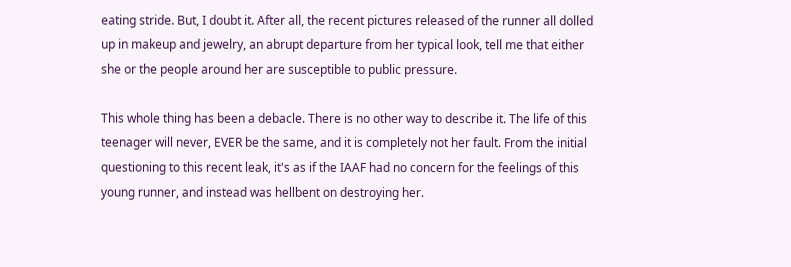eating stride. But, I doubt it. After all, the recent pictures released of the runner all dolled up in makeup and jewelry, an abrupt departure from her typical look, tell me that either she or the people around her are susceptible to public pressure.

This whole thing has been a debacle. There is no other way to describe it. The life of this teenager will never, EVER be the same, and it is completely not her fault. From the initial questioning to this recent leak, it's as if the IAAF had no concern for the feelings of this young runner, and instead was hellbent on destroying her.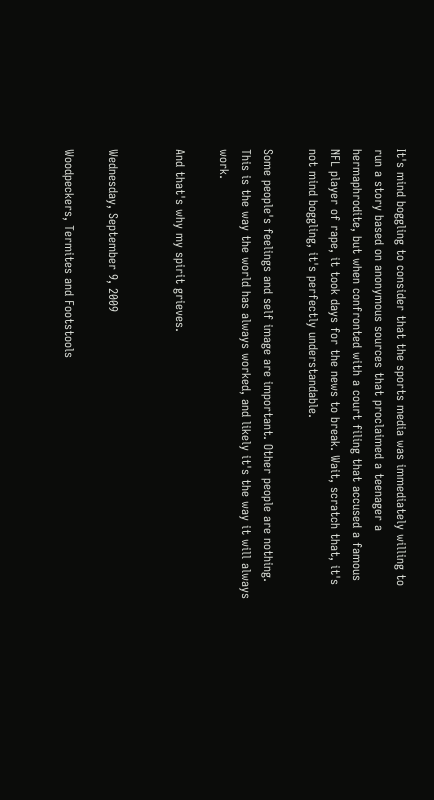It's mind boggling to consider that the sports media was immediately willing to run a story based on anonymous sources that proclaimed a teenager a hermaphrodite, but when confronted with a court filing that accused a famous NFL player of rape, it took days for the news to break. Wait, scratch that, it's not mind boggling, it's perfectly understandable.

Some people's feelings and self image are important. Other people are nothing. This is the way the world has always worked, and likely it's the way it will always work.

And that's why my spirit grieves.


Wednesday, September 9, 2009

Woodpeckers, Termites and Footstools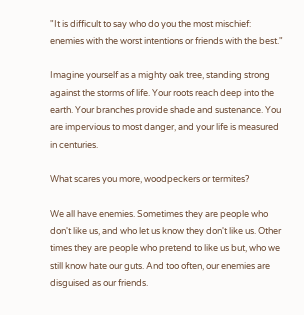"It is difficult to say who do you the most mischief: enemies with the worst intentions or friends with the best."

Imagine yourself as a mighty oak tree, standing strong against the storms of life. Your roots reach deep into the earth. Your branches provide shade and sustenance. You are impervious to most danger, and your life is measured in centuries.

What scares you more, woodpeckers or termites?

We all have enemies. Sometimes they are people who don't like us, and who let us know they don't like us. Other times they are people who pretend to like us but, who we still know hate our guts. And too often, our enemies are disguised as our friends.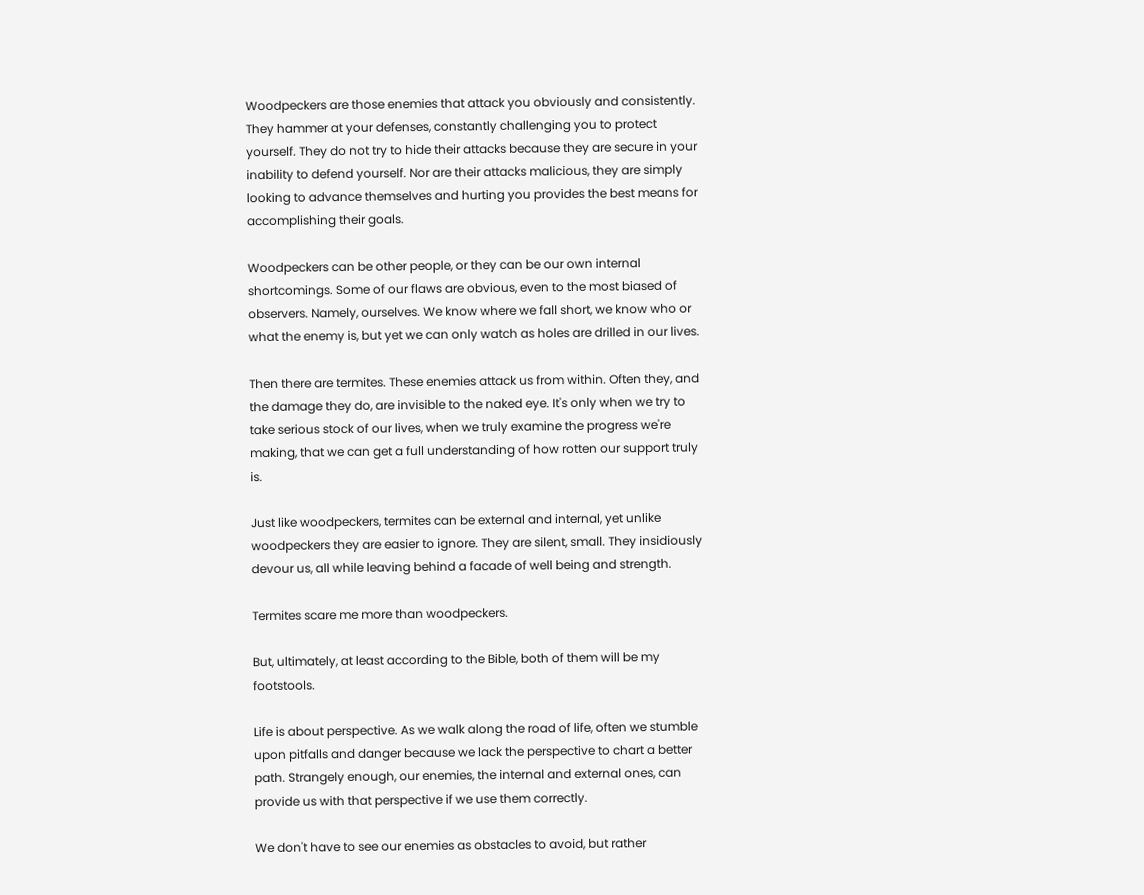Woodpeckers are those enemies that attack you obviously and consistently. They hammer at your defenses, constantly challenging you to protect yourself. They do not try to hide their attacks because they are secure in your inability to defend yourself. Nor are their attacks malicious, they are simply looking to advance themselves and hurting you provides the best means for accomplishing their goals.

Woodpeckers can be other people, or they can be our own internal shortcomings. Some of our flaws are obvious, even to the most biased of observers. Namely, ourselves. We know where we fall short, we know who or what the enemy is, but yet we can only watch as holes are drilled in our lives.

Then there are termites. These enemies attack us from within. Often they, and the damage they do, are invisible to the naked eye. It's only when we try to take serious stock of our lives, when we truly examine the progress we're making, that we can get a full understanding of how rotten our support truly is.

Just like woodpeckers, termites can be external and internal, yet unlike woodpeckers they are easier to ignore. They are silent, small. They insidiously devour us, all while leaving behind a facade of well being and strength.

Termites scare me more than woodpeckers.

But, ultimately, at least according to the Bible, both of them will be my footstools.

Life is about perspective. As we walk along the road of life, often we stumble upon pitfalls and danger because we lack the perspective to chart a better path. Strangely enough, our enemies, the internal and external ones, can provide us with that perspective if we use them correctly.

We don't have to see our enemies as obstacles to avoid, but rather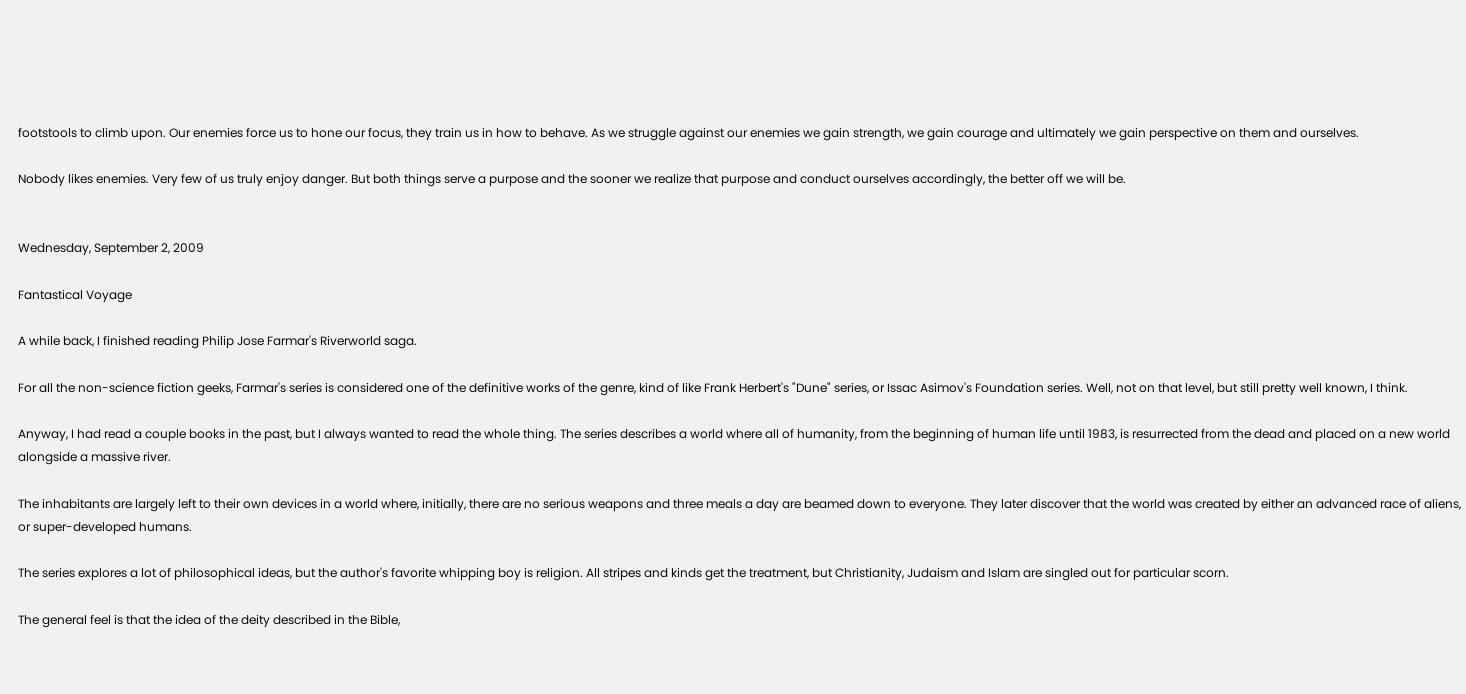footstools to climb upon. Our enemies force us to hone our focus, they train us in how to behave. As we struggle against our enemies we gain strength, we gain courage and ultimately we gain perspective on them and ourselves.

Nobody likes enemies. Very few of us truly enjoy danger. But both things serve a purpose and the sooner we realize that purpose and conduct ourselves accordingly, the better off we will be.


Wednesday, September 2, 2009

Fantastical Voyage

A while back, I finished reading Philip Jose Farmar's Riverworld saga.

For all the non-science fiction geeks, Farmar's series is considered one of the definitive works of the genre, kind of like Frank Herbert's "Dune" series, or Issac Asimov's Foundation series. Well, not on that level, but still pretty well known, I think.

Anyway, I had read a couple books in the past, but I always wanted to read the whole thing. The series describes a world where all of humanity, from the beginning of human life until 1983, is resurrected from the dead and placed on a new world alongside a massive river.

The inhabitants are largely left to their own devices in a world where, initially, there are no serious weapons and three meals a day are beamed down to everyone. They later discover that the world was created by either an advanced race of aliens, or super-developed humans.

The series explores a lot of philosophical ideas, but the author's favorite whipping boy is religion. All stripes and kinds get the treatment, but Christianity, Judaism and Islam are singled out for particular scorn.

The general feel is that the idea of the deity described in the Bible,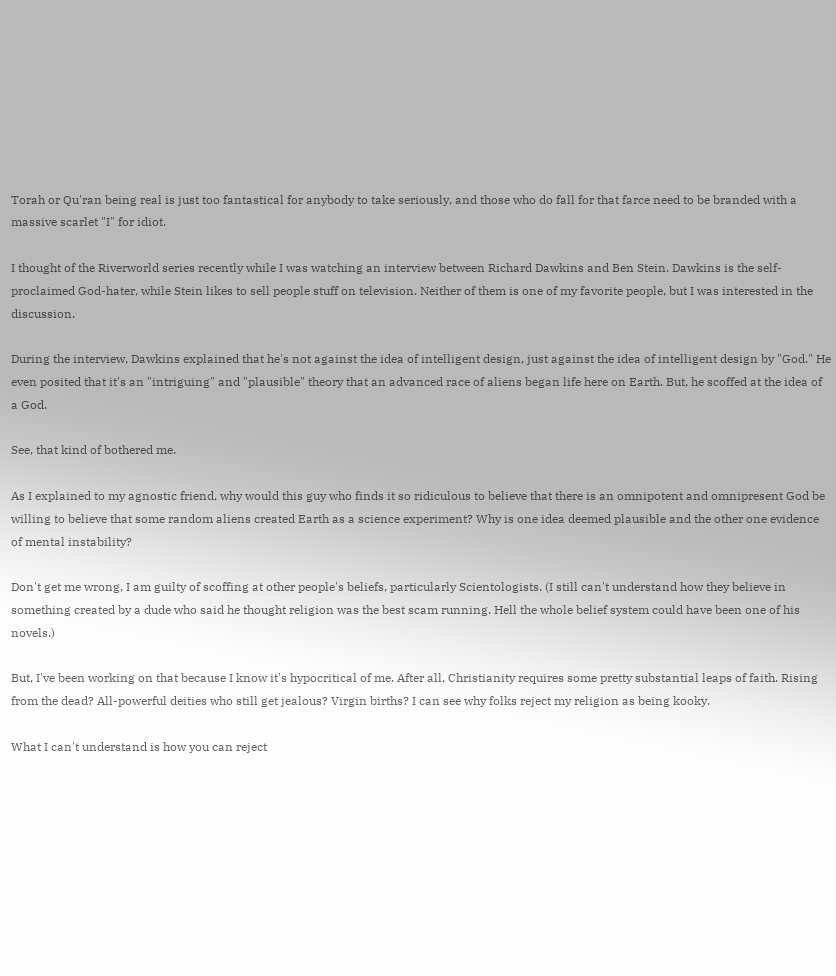Torah or Qu'ran being real is just too fantastical for anybody to take seriously, and those who do fall for that farce need to be branded with a massive scarlet "I" for idiot.

I thought of the Riverworld series recently while I was watching an interview between Richard Dawkins and Ben Stein. Dawkins is the self-proclaimed God-hater, while Stein likes to sell people stuff on television. Neither of them is one of my favorite people, but I was interested in the discussion.

During the interview, Dawkins explained that he's not against the idea of intelligent design, just against the idea of intelligent design by "God." He even posited that it's an "intriguing" and "plausible" theory that an advanced race of aliens began life here on Earth. But, he scoffed at the idea of a God.

See, that kind of bothered me.

As I explained to my agnostic friend, why would this guy who finds it so ridiculous to believe that there is an omnipotent and omnipresent God be willing to believe that some random aliens created Earth as a science experiment? Why is one idea deemed plausible and the other one evidence of mental instability?

Don't get me wrong, I am guilty of scoffing at other people's beliefs, particularly Scientologists. (I still can't understand how they believe in something created by a dude who said he thought religion was the best scam running. Hell the whole belief system could have been one of his novels.)

But, I've been working on that because I know it's hypocritical of me. After all, Christianity requires some pretty substantial leaps of faith. Rising from the dead? All-powerful deities who still get jealous? Virgin births? I can see why folks reject my religion as being kooky.

What I can't understand is how you can reject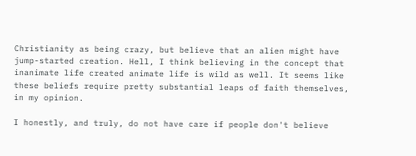Christianity as being crazy, but believe that an alien might have jump-started creation. Hell, I think believing in the concept that inanimate life created animate life is wild as well. It seems like these beliefs require pretty substantial leaps of faith themselves, in my opinion.

I honestly, and truly, do not have care if people don't believe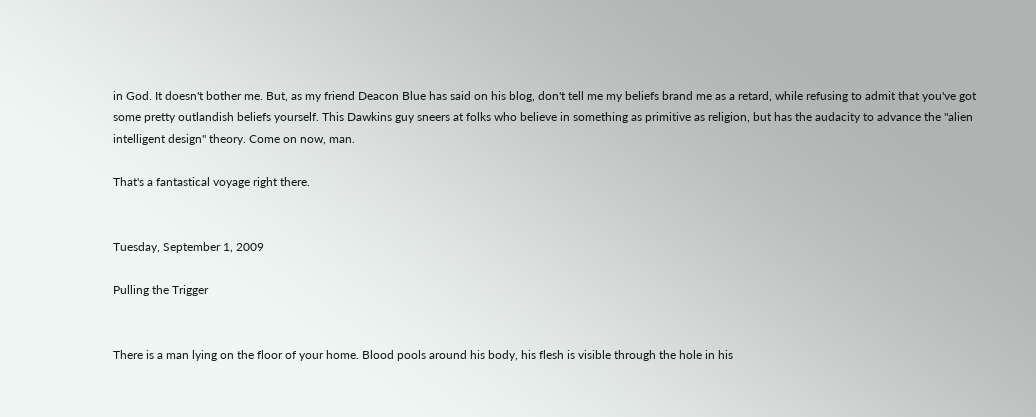in God. It doesn't bother me. But, as my friend Deacon Blue has said on his blog, don't tell me my beliefs brand me as a retard, while refusing to admit that you've got some pretty outlandish beliefs yourself. This Dawkins guy sneers at folks who believe in something as primitive as religion, but has the audacity to advance the "alien intelligent design" theory. Come on now, man.

That's a fantastical voyage right there.


Tuesday, September 1, 2009

Pulling the Trigger


There is a man lying on the floor of your home. Blood pools around his body, his flesh is visible through the hole in his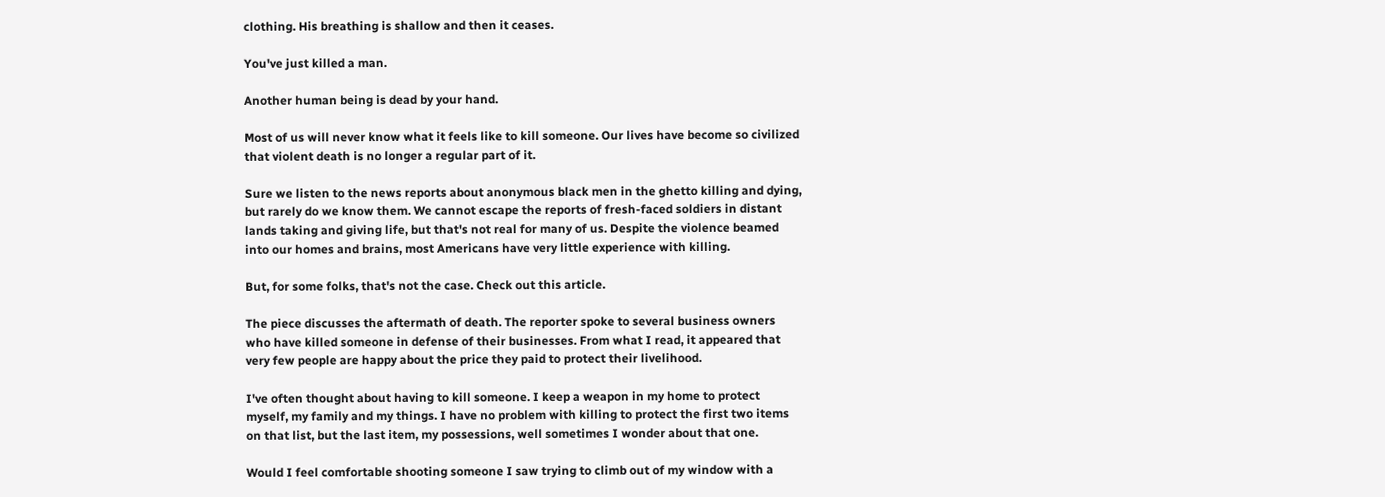clothing. His breathing is shallow and then it ceases.

You've just killed a man.

Another human being is dead by your hand.

Most of us will never know what it feels like to kill someone. Our lives have become so civilized that violent death is no longer a regular part of it.

Sure we listen to the news reports about anonymous black men in the ghetto killing and dying, but rarely do we know them. We cannot escape the reports of fresh-faced soldiers in distant lands taking and giving life, but that's not real for many of us. Despite the violence beamed into our homes and brains, most Americans have very little experience with killing.

But, for some folks, that's not the case. Check out this article.

The piece discusses the aftermath of death. The reporter spoke to several business owners who have killed someone in defense of their businesses. From what I read, it appeared that very few people are happy about the price they paid to protect their livelihood.

I've often thought about having to kill someone. I keep a weapon in my home to protect myself, my family and my things. I have no problem with killing to protect the first two items on that list, but the last item, my possessions, well sometimes I wonder about that one.

Would I feel comfortable shooting someone I saw trying to climb out of my window with a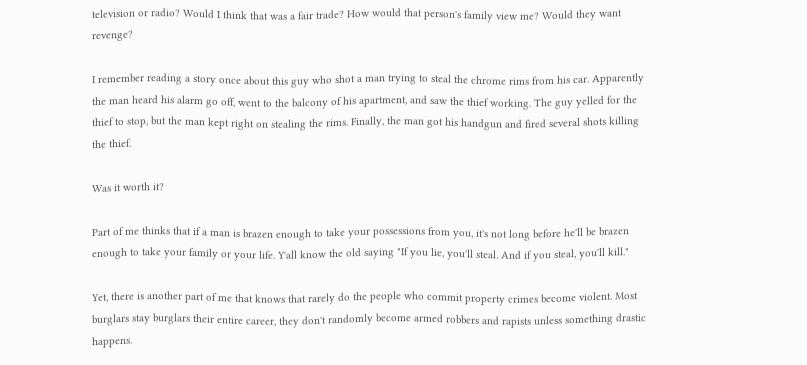television or radio? Would I think that was a fair trade? How would that person's family view me? Would they want revenge?

I remember reading a story once about this guy who shot a man trying to steal the chrome rims from his car. Apparently the man heard his alarm go off, went to the balcony of his apartment, and saw the thief working. The guy yelled for the thief to stop, but the man kept right on stealing the rims. Finally, the man got his handgun and fired several shots killing the thief.

Was it worth it?

Part of me thinks that if a man is brazen enough to take your possessions from you, it's not long before he'll be brazen enough to take your family or your life. Y'all know the old saying "If you lie, you'll steal. And if you steal, you'll kill."

Yet, there is another part of me that knows that rarely do the people who commit property crimes become violent. Most burglars stay burglars their entire career, they don't randomly become armed robbers and rapists unless something drastic happens.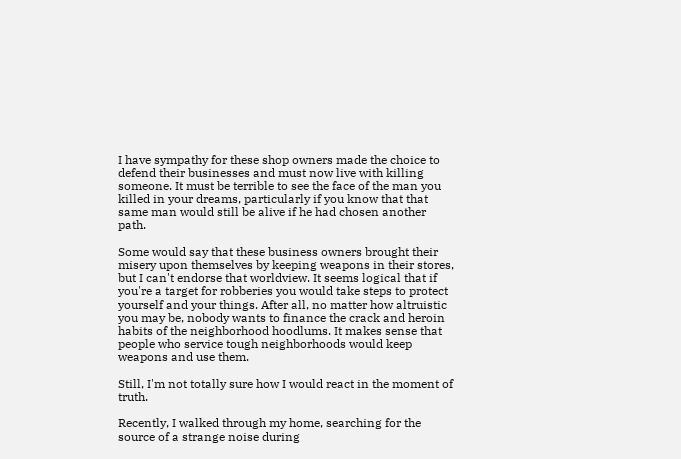I have sympathy for these shop owners made the choice to defend their businesses and must now live with killing someone. It must be terrible to see the face of the man you killed in your dreams, particularly if you know that that same man would still be alive if he had chosen another path.

Some would say that these business owners brought their misery upon themselves by keeping weapons in their stores, but I can't endorse that worldview. It seems logical that if you're a target for robberies you would take steps to protect yourself and your things. After all, no matter how altruistic you may be, nobody wants to finance the crack and heroin habits of the neighborhood hoodlums. It makes sense that people who service tough neighborhoods would keep weapons and use them.

Still, I'm not totally sure how I would react in the moment of truth.

Recently, I walked through my home, searching for the source of a strange noise during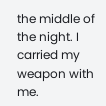the middle of the night. I carried my weapon with me.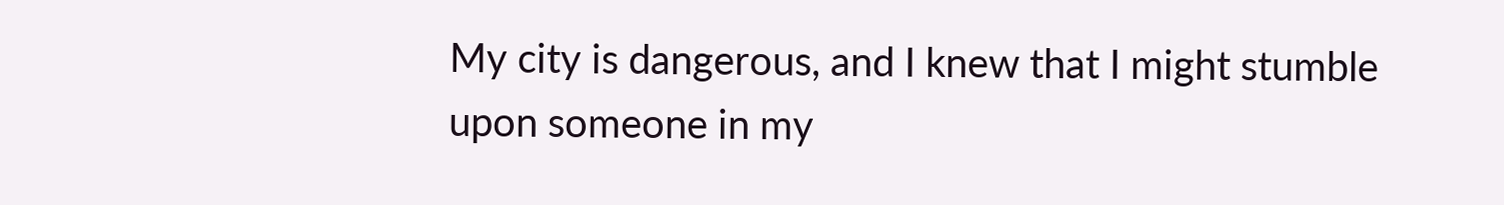My city is dangerous, and I knew that I might stumble upon someone in my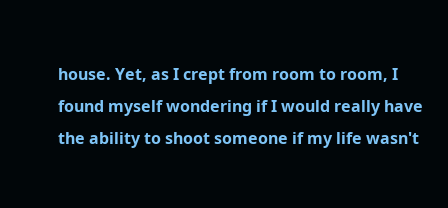house. Yet, as I crept from room to room, I found myself wondering if I would really have the ability to shoot someone if my life wasn't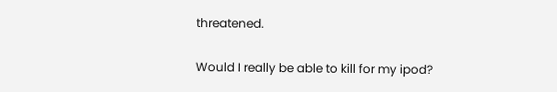threatened.

Would I really be able to kill for my ipod?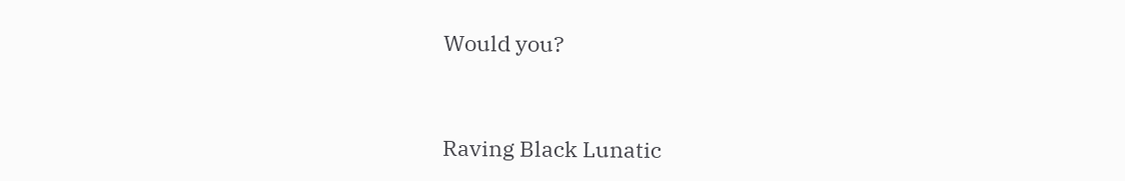Would you?


Raving Black Lunatic